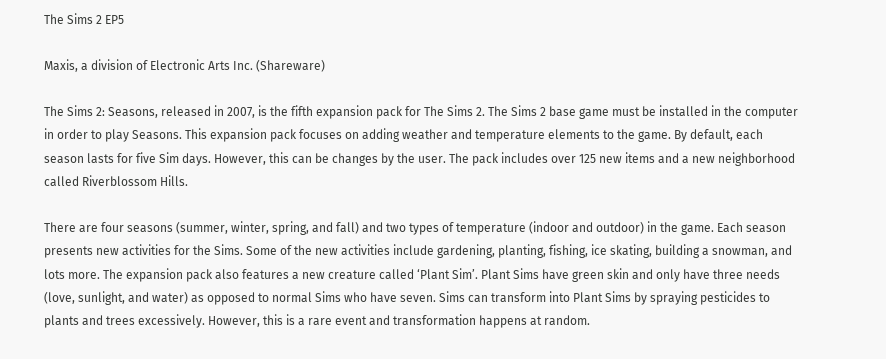The Sims 2 EP5

Maxis, a division of Electronic Arts Inc. (Shareware)

The Sims 2: Seasons, released in 2007, is the fifth expansion pack for The Sims 2. The Sims 2 base game must be installed in the computer in order to play Seasons. This expansion pack focuses on adding weather and temperature elements to the game. By default, each season lasts for five Sim days. However, this can be changes by the user. The pack includes over 125 new items and a new neighborhood called Riverblossom Hills.

There are four seasons (summer, winter, spring, and fall) and two types of temperature (indoor and outdoor) in the game. Each season presents new activities for the Sims. Some of the new activities include gardening, planting, fishing, ice skating, building a snowman, and lots more. The expansion pack also features a new creature called ‘Plant Sim’. Plant Sims have green skin and only have three needs (love, sunlight, and water) as opposed to normal Sims who have seven. Sims can transform into Plant Sims by spraying pesticides to plants and trees excessively. However, this is a rare event and transformation happens at random.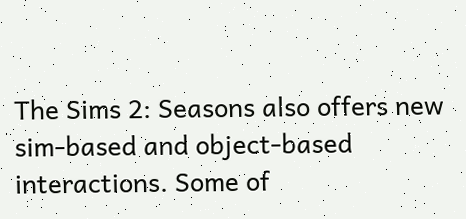The Sims 2: Seasons also offers new sim-based and object-based interactions. Some of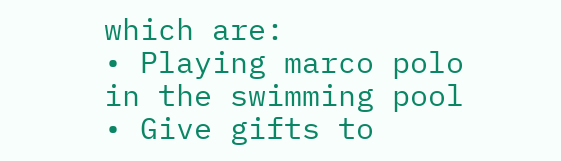which are:
• Playing marco polo in the swimming pool
• Give gifts to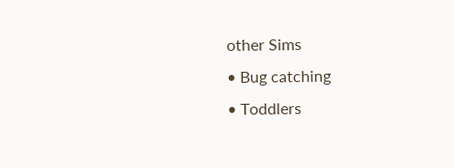other Sims
• Bug catching
• Toddlers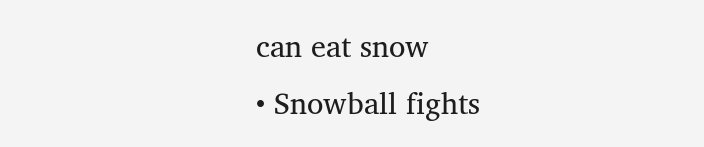can eat snow
• Snowball fights